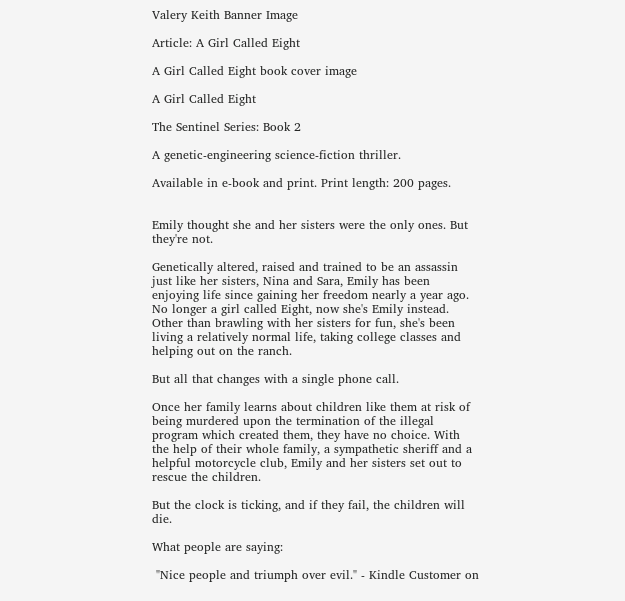Valery Keith Banner Image

Article: A Girl Called Eight

A Girl Called Eight book cover image

A Girl Called Eight

The Sentinel Series: Book 2

A genetic-engineering science-fiction thriller.

Available in e-book and print. Print length: 200 pages.


Emily thought she and her sisters were the only ones. But they're not.

Genetically altered, raised and trained to be an assassin just like her sisters, Nina and Sara, Emily has been enjoying life since gaining her freedom nearly a year ago. No longer a girl called Eight, now she's Emily instead. Other than brawling with her sisters for fun, she's been living a relatively normal life, taking college classes and helping out on the ranch.

But all that changes with a single phone call.

Once her family learns about children like them at risk of being murdered upon the termination of the illegal program which created them, they have no choice. With the help of their whole family, a sympathetic sheriff and a helpful motorcycle club, Emily and her sisters set out to rescue the children.

But the clock is ticking, and if they fail, the children will die.

What people are saying:

 "Nice people and triumph over evil." - Kindle Customer on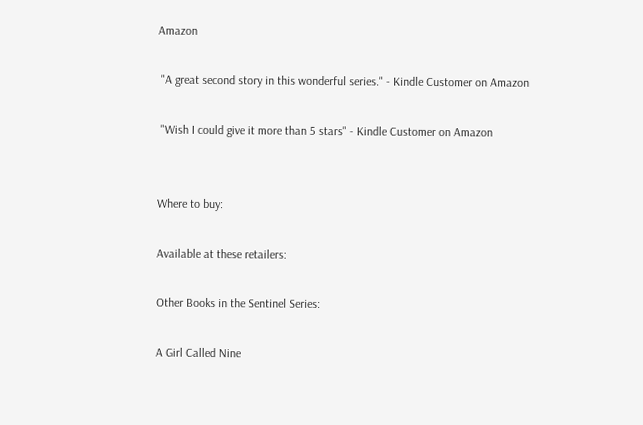Amazon

 "A great second story in this wonderful series." - Kindle Customer on Amazon

 "Wish I could give it more than 5 stars" - Kindle Customer on Amazon


Where to buy:

Available at these retailers:

Other Books in the Sentinel Series:

A Girl Called Nine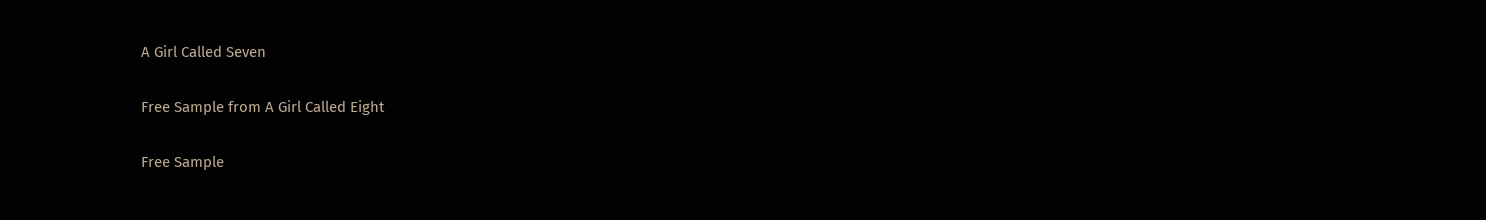A Girl Called Seven

Free Sample from A Girl Called Eight

Free Sample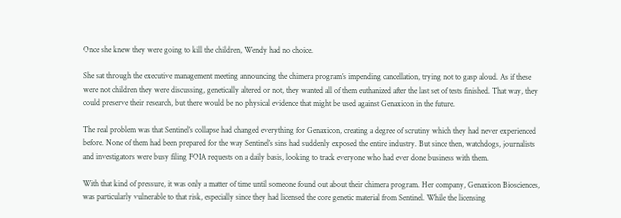Once she knew they were going to kill the children, Wendy had no choice.

She sat through the executive management meeting announcing the chimera program’s impending cancellation, trying not to gasp aloud. As if these were not children they were discussing, genetically altered or not, they wanted all of them euthanized after the last set of tests finished. That way, they could preserve their research, but there would be no physical evidence that might be used against Genaxicon in the future.

The real problem was that Sentinel’s collapse had changed everything for Genaxicon, creating a degree of scrutiny which they had never experienced before. None of them had been prepared for the way Sentinel’s sins had suddenly exposed the entire industry. But since then, watchdogs, journalists and investigators were busy filing FOIA requests on a daily basis, looking to track everyone who had ever done business with them.

With that kind of pressure, it was only a matter of time until someone found out about their chimera program. Her company, Genaxicon Biosciences, was particularly vulnerable to that risk, especially since they had licensed the core genetic material from Sentinel. While the licensing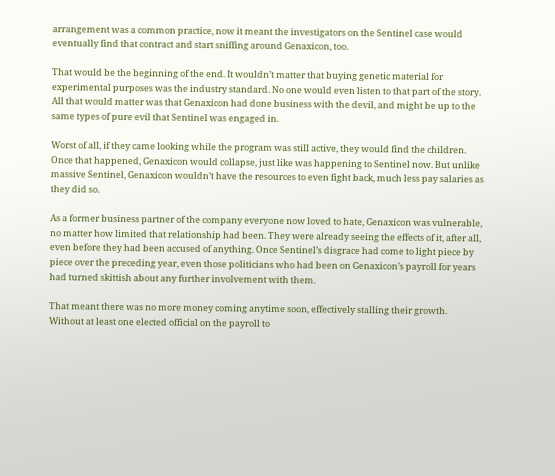arrangement was a common practice, now it meant the investigators on the Sentinel case would eventually find that contract and start sniffing around Genaxicon, too.

That would be the beginning of the end. It wouldn’t matter that buying genetic material for experimental purposes was the industry standard. No one would even listen to that part of the story. All that would matter was that Genaxicon had done business with the devil, and might be up to the same types of pure evil that Sentinel was engaged in.

Worst of all, if they came looking while the program was still active, they would find the children. Once that happened, Genaxicon would collapse, just like was happening to Sentinel now. But unlike massive Sentinel, Genaxicon wouldn’t have the resources to even fight back, much less pay salaries as they did so.

As a former business partner of the company everyone now loved to hate, Genaxicon was vulnerable, no matter how limited that relationship had been. They were already seeing the effects of it, after all, even before they had been accused of anything. Once Sentinel’s disgrace had come to light piece by piece over the preceding year, even those politicians who had been on Genaxicon’s payroll for years had turned skittish about any further involvement with them.

That meant there was no more money coming anytime soon, effectively stalling their growth. Without at least one elected official on the payroll to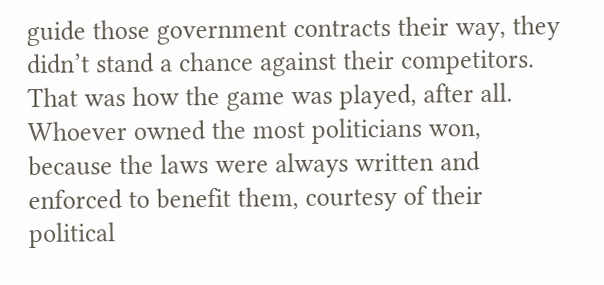guide those government contracts their way, they didn’t stand a chance against their competitors. That was how the game was played, after all. Whoever owned the most politicians won, because the laws were always written and enforced to benefit them, courtesy of their political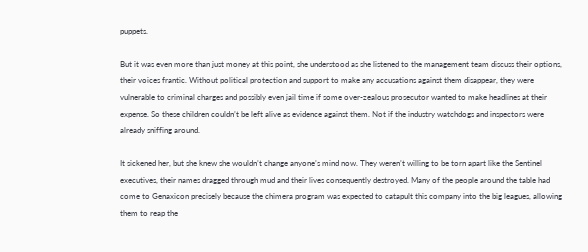puppets.

But it was even more than just money at this point, she understood as she listened to the management team discuss their options, their voices frantic. Without political protection and support to make any accusations against them disappear, they were vulnerable to criminal charges and possibly even jail time if some over-zealous prosecutor wanted to make headlines at their expense. So these children couldn’t be left alive as evidence against them. Not if the industry watchdogs and inspectors were already sniffing around.

It sickened her, but she knew she wouldn’t change anyone’s mind now. They weren’t willing to be torn apart like the Sentinel executives, their names dragged through mud and their lives consequently destroyed. Many of the people around the table had come to Genaxicon precisely because the chimera program was expected to catapult this company into the big leagues, allowing them to reap the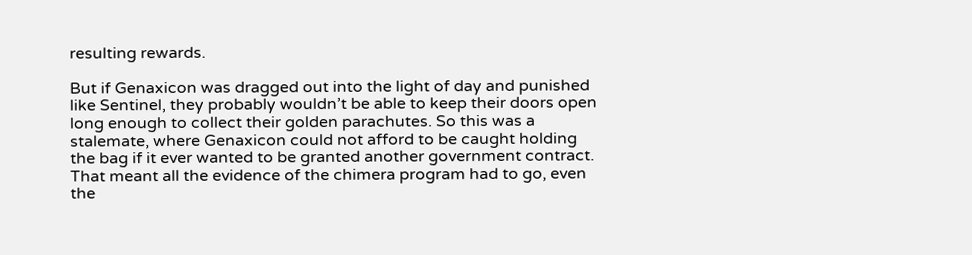resulting rewards.

But if Genaxicon was dragged out into the light of day and punished like Sentinel, they probably wouldn’t be able to keep their doors open long enough to collect their golden parachutes. So this was a stalemate, where Genaxicon could not afford to be caught holding the bag if it ever wanted to be granted another government contract. That meant all the evidence of the chimera program had to go, even the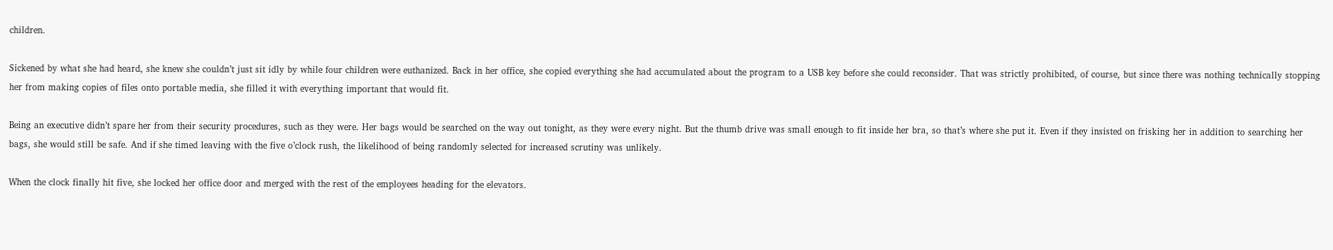children.

Sickened by what she had heard, she knew she couldn’t just sit idly by while four children were euthanized. Back in her office, she copied everything she had accumulated about the program to a USB key before she could reconsider. That was strictly prohibited, of course, but since there was nothing technically stopping her from making copies of files onto portable media, she filled it with everything important that would fit.

Being an executive didn’t spare her from their security procedures, such as they were. Her bags would be searched on the way out tonight, as they were every night. But the thumb drive was small enough to fit inside her bra, so that’s where she put it. Even if they insisted on frisking her in addition to searching her bags, she would still be safe. And if she timed leaving with the five o’clock rush, the likelihood of being randomly selected for increased scrutiny was unlikely.

When the clock finally hit five, she locked her office door and merged with the rest of the employees heading for the elevators.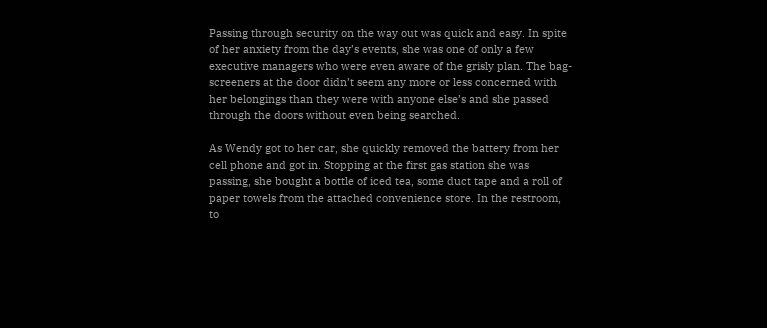Passing through security on the way out was quick and easy. In spite of her anxiety from the day’s events, she was one of only a few executive managers who were even aware of the grisly plan. The bag-screeners at the door didn’t seem any more or less concerned with her belongings than they were with anyone else’s and she passed through the doors without even being searched.

As Wendy got to her car, she quickly removed the battery from her cell phone and got in. Stopping at the first gas station she was passing, she bought a bottle of iced tea, some duct tape and a roll of paper towels from the attached convenience store. In the restroom, to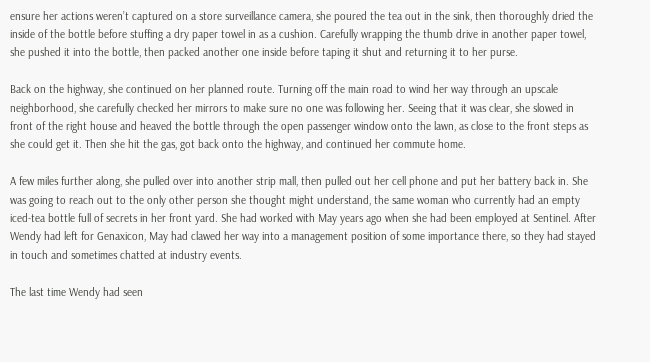ensure her actions weren’t captured on a store surveillance camera, she poured the tea out in the sink, then thoroughly dried the inside of the bottle before stuffing a dry paper towel in as a cushion. Carefully wrapping the thumb drive in another paper towel, she pushed it into the bottle, then packed another one inside before taping it shut and returning it to her purse.

Back on the highway, she continued on her planned route. Turning off the main road to wind her way through an upscale neighborhood, she carefully checked her mirrors to make sure no one was following her. Seeing that it was clear, she slowed in front of the right house and heaved the bottle through the open passenger window onto the lawn, as close to the front steps as she could get it. Then she hit the gas, got back onto the highway, and continued her commute home.

A few miles further along, she pulled over into another strip mall, then pulled out her cell phone and put her battery back in. She was going to reach out to the only other person she thought might understand, the same woman who currently had an empty iced-tea bottle full of secrets in her front yard. She had worked with May years ago when she had been employed at Sentinel. After Wendy had left for Genaxicon, May had clawed her way into a management position of some importance there, so they had stayed in touch and sometimes chatted at industry events.

The last time Wendy had seen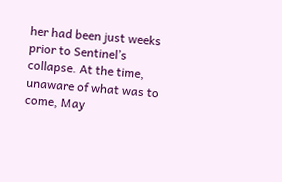her had been just weeks prior to Sentinel’s collapse. At the time, unaware of what was to come, May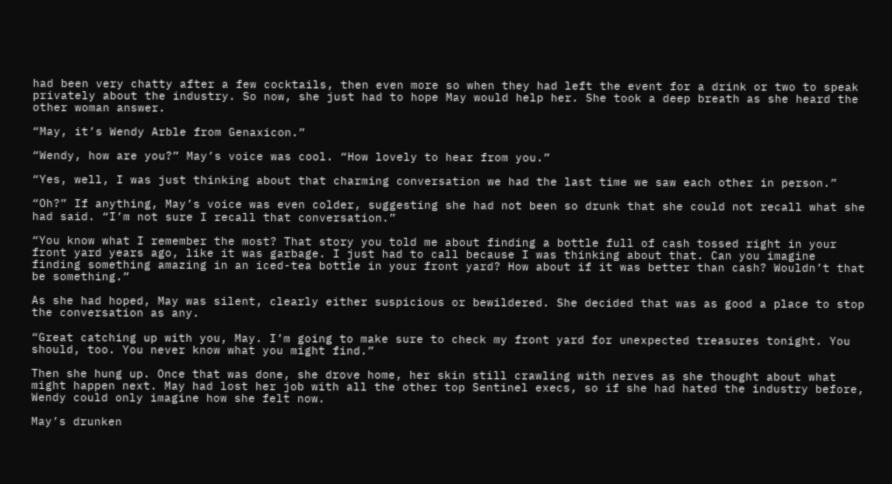had been very chatty after a few cocktails, then even more so when they had left the event for a drink or two to speak privately about the industry. So now, she just had to hope May would help her. She took a deep breath as she heard the other woman answer.

“May, it’s Wendy Arble from Genaxicon.”

“Wendy, how are you?” May’s voice was cool. “How lovely to hear from you.”

“Yes, well, I was just thinking about that charming conversation we had the last time we saw each other in person.”

“Oh?” If anything, May’s voice was even colder, suggesting she had not been so drunk that she could not recall what she had said. “I’m not sure I recall that conversation.”

“You know what I remember the most? That story you told me about finding a bottle full of cash tossed right in your front yard years ago, like it was garbage. I just had to call because I was thinking about that. Can you imagine finding something amazing in an iced-tea bottle in your front yard? How about if it was better than cash? Wouldn’t that be something.”

As she had hoped, May was silent, clearly either suspicious or bewildered. She decided that was as good a place to stop the conversation as any.

“Great catching up with you, May. I’m going to make sure to check my front yard for unexpected treasures tonight. You should, too. You never know what you might find.”

Then she hung up. Once that was done, she drove home, her skin still crawling with nerves as she thought about what might happen next. May had lost her job with all the other top Sentinel execs, so if she had hated the industry before, Wendy could only imagine how she felt now.

May’s drunken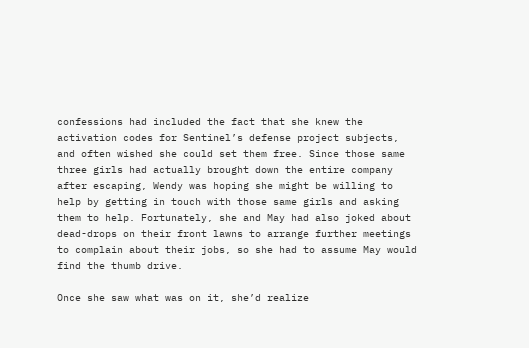confessions had included the fact that she knew the activation codes for Sentinel’s defense project subjects, and often wished she could set them free. Since those same three girls had actually brought down the entire company after escaping, Wendy was hoping she might be willing to help by getting in touch with those same girls and asking them to help. Fortunately, she and May had also joked about dead-drops on their front lawns to arrange further meetings to complain about their jobs, so she had to assume May would find the thumb drive.

Once she saw what was on it, she’d realize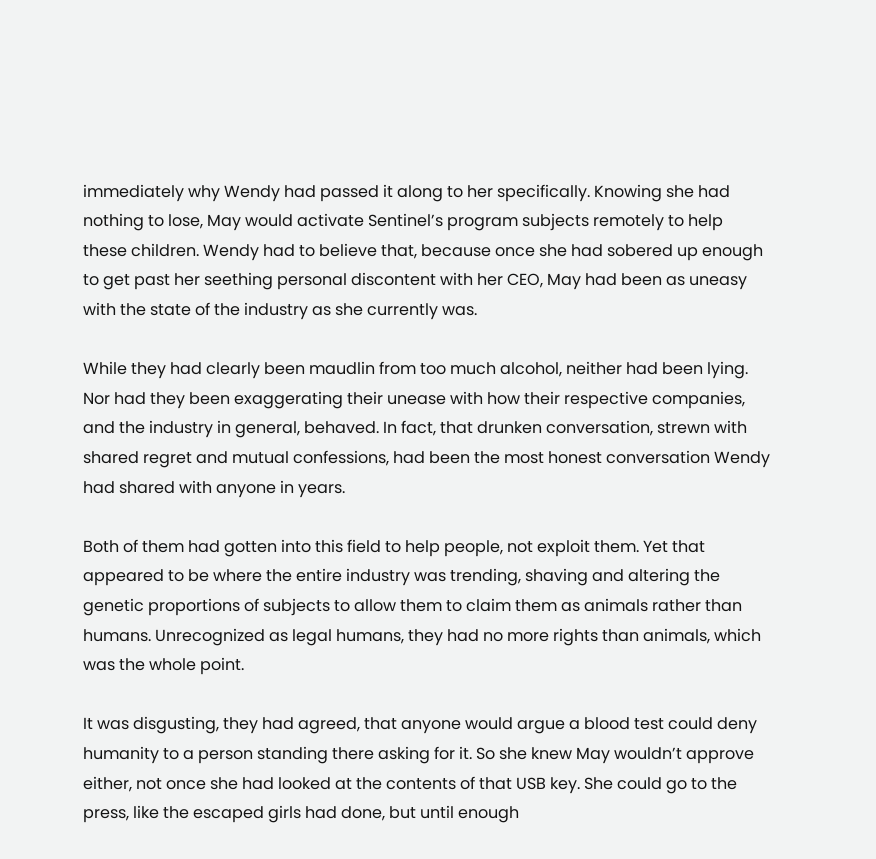immediately why Wendy had passed it along to her specifically. Knowing she had nothing to lose, May would activate Sentinel’s program subjects remotely to help these children. Wendy had to believe that, because once she had sobered up enough to get past her seething personal discontent with her CEO, May had been as uneasy with the state of the industry as she currently was.

While they had clearly been maudlin from too much alcohol, neither had been lying. Nor had they been exaggerating their unease with how their respective companies, and the industry in general, behaved. In fact, that drunken conversation, strewn with shared regret and mutual confessions, had been the most honest conversation Wendy had shared with anyone in years.

Both of them had gotten into this field to help people, not exploit them. Yet that appeared to be where the entire industry was trending, shaving and altering the genetic proportions of subjects to allow them to claim them as animals rather than humans. Unrecognized as legal humans, they had no more rights than animals, which was the whole point.

It was disgusting, they had agreed, that anyone would argue a blood test could deny humanity to a person standing there asking for it. So she knew May wouldn’t approve either, not once she had looked at the contents of that USB key. She could go to the press, like the escaped girls had done, but until enough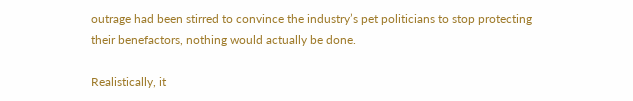outrage had been stirred to convince the industry’s pet politicians to stop protecting their benefactors, nothing would actually be done.

Realistically, it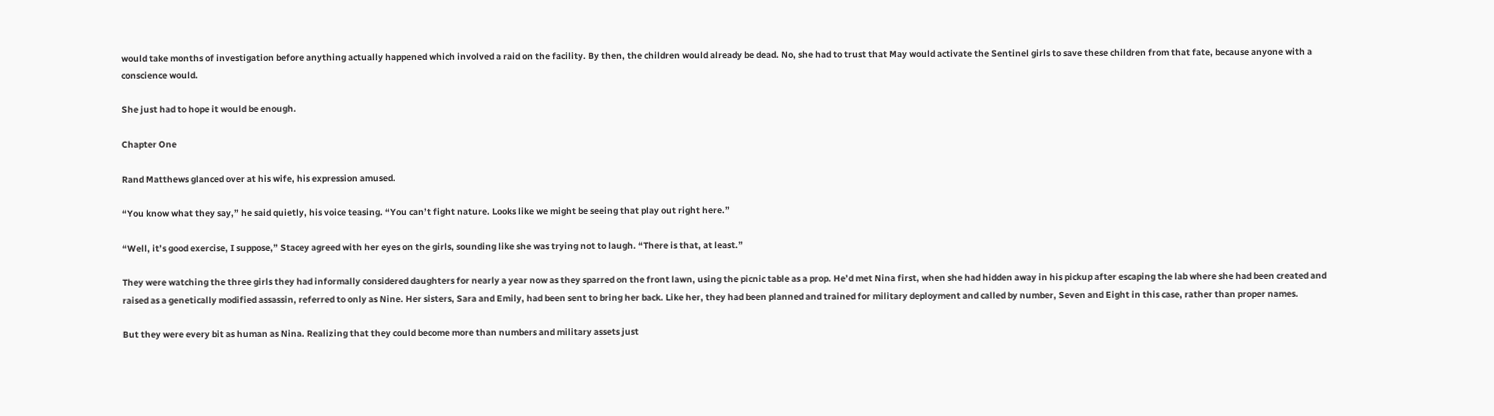would take months of investigation before anything actually happened which involved a raid on the facility. By then, the children would already be dead. No, she had to trust that May would activate the Sentinel girls to save these children from that fate, because anyone with a conscience would.

She just had to hope it would be enough.

Chapter One

Rand Matthews glanced over at his wife, his expression amused.

“You know what they say,” he said quietly, his voice teasing. “You can’t fight nature. Looks like we might be seeing that play out right here.”

“Well, it’s good exercise, I suppose,” Stacey agreed with her eyes on the girls, sounding like she was trying not to laugh. “There is that, at least.”

They were watching the three girls they had informally considered daughters for nearly a year now as they sparred on the front lawn, using the picnic table as a prop. He’d met Nina first, when she had hidden away in his pickup after escaping the lab where she had been created and raised as a genetically modified assassin, referred to only as Nine. Her sisters, Sara and Emily, had been sent to bring her back. Like her, they had been planned and trained for military deployment and called by number, Seven and Eight in this case, rather than proper names.

But they were every bit as human as Nina. Realizing that they could become more than numbers and military assets just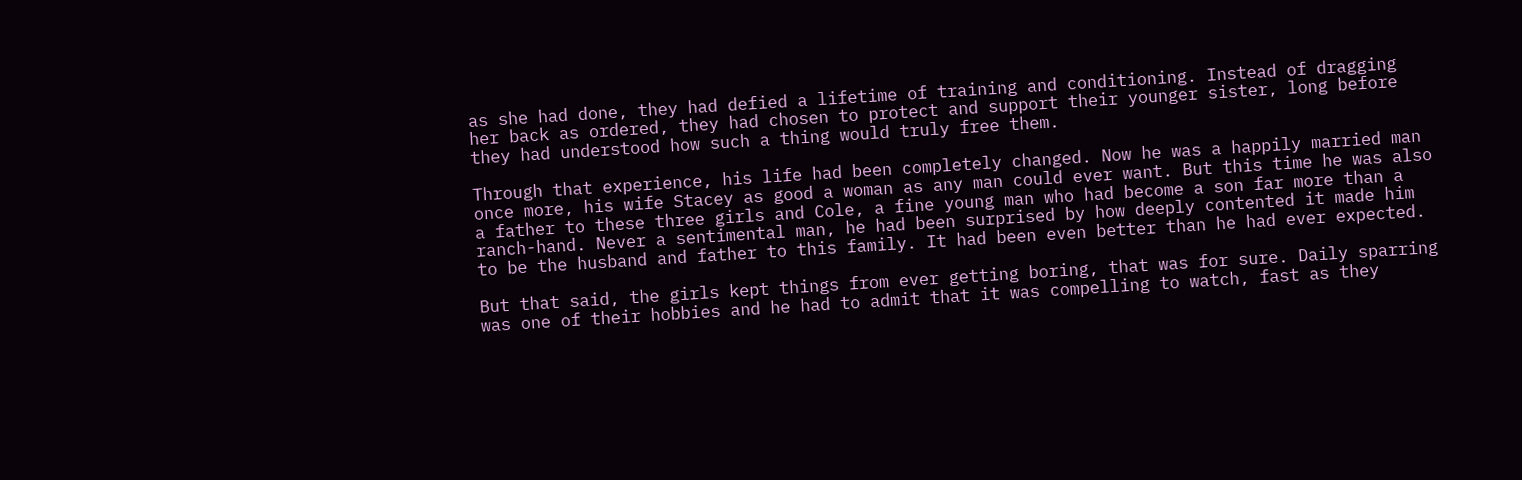as she had done, they had defied a lifetime of training and conditioning. Instead of dragging her back as ordered, they had chosen to protect and support their younger sister, long before they had understood how such a thing would truly free them.

Through that experience, his life had been completely changed. Now he was a happily married man once more, his wife Stacey as good a woman as any man could ever want. But this time he was also a father to these three girls and Cole, a fine young man who had become a son far more than a ranch-hand. Never a sentimental man, he had been surprised by how deeply contented it made him to be the husband and father to this family. It had been even better than he had ever expected.

But that said, the girls kept things from ever getting boring, that was for sure. Daily sparring was one of their hobbies and he had to admit that it was compelling to watch, fast as they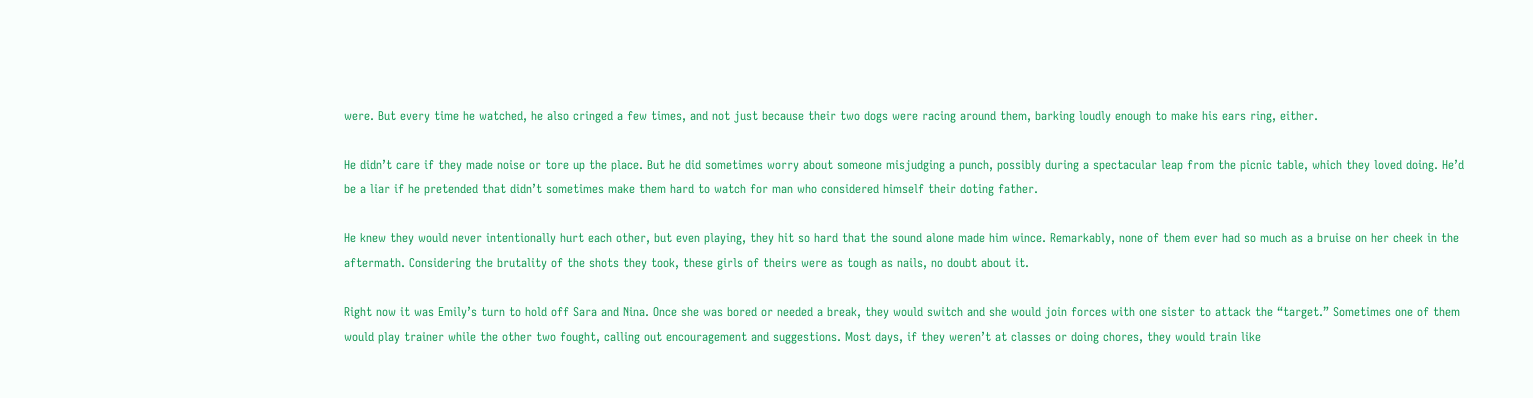were. But every time he watched, he also cringed a few times, and not just because their two dogs were racing around them, barking loudly enough to make his ears ring, either.

He didn’t care if they made noise or tore up the place. But he did sometimes worry about someone misjudging a punch, possibly during a spectacular leap from the picnic table, which they loved doing. He’d be a liar if he pretended that didn’t sometimes make them hard to watch for man who considered himself their doting father.

He knew they would never intentionally hurt each other, but even playing, they hit so hard that the sound alone made him wince. Remarkably, none of them ever had so much as a bruise on her cheek in the aftermath. Considering the brutality of the shots they took, these girls of theirs were as tough as nails, no doubt about it.

Right now it was Emily’s turn to hold off Sara and Nina. Once she was bored or needed a break, they would switch and she would join forces with one sister to attack the “target.” Sometimes one of them would play trainer while the other two fought, calling out encouragement and suggestions. Most days, if they weren’t at classes or doing chores, they would train like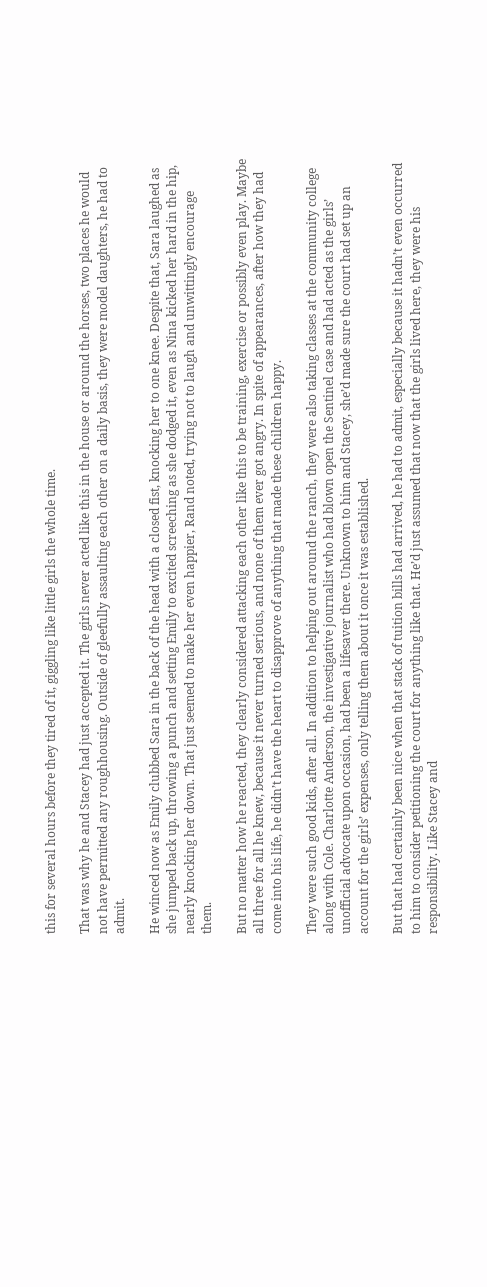this for several hours before they tired of it, giggling like little girls the whole time.

That was why he and Stacey had just accepted it. The girls never acted like this in the house or around the horses, two places he would not have permitted any roughhousing. Outside of gleefully assaulting each other on a daily basis, they were model daughters, he had to admit.

He winced now as Emily clubbed Sara in the back of the head with a closed fist, knocking her to one knee. Despite that, Sara laughed as she jumped back up, throwing a punch and setting Emily to excited screeching as she dodged it, even as Nina kicked her hard in the hip, nearly knocking her down. That just seemed to make her even happier, Rand noted, trying not to laugh and unwittingly encourage them.

But no matter how he reacted, they clearly considered attacking each other like this to be training, exercise or possibly even play. Maybe all three for all he knew, because it never turned serious, and none of them ever got angry. In spite of appearances, after how they had come into his life, he didn’t have the heart to disapprove of anything that made these children happy.

They were such good kids, after all. In addition to helping out around the ranch, they were also taking classes at the community college along with Cole. Charlotte Anderson, the investigative journalist who had blown open the Sentinel case and had acted as the girls’ unofficial advocate upon occasion, had been a lifesaver there. Unknown to him and Stacey, she’d made sure the court had set up an account for the girls’ expenses, only telling them about it once it was established.

But that had certainly been nice when that stack of tuition bills had arrived, he had to admit, especially because it hadn’t even occurred to him to consider petitioning the court for anything like that. He’d just assumed that now that the girls lived here, they were his responsibility. Like Stacey and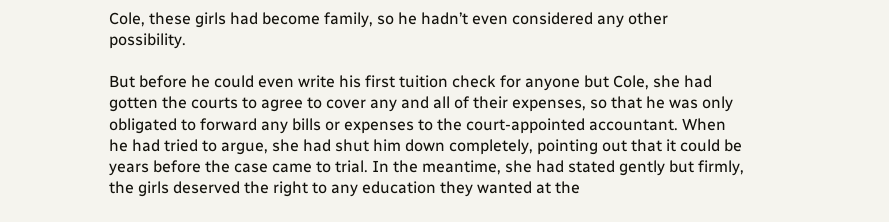Cole, these girls had become family, so he hadn’t even considered any other possibility.

But before he could even write his first tuition check for anyone but Cole, she had gotten the courts to agree to cover any and all of their expenses, so that he was only obligated to forward any bills or expenses to the court-appointed accountant. When he had tried to argue, she had shut him down completely, pointing out that it could be years before the case came to trial. In the meantime, she had stated gently but firmly, the girls deserved the right to any education they wanted at the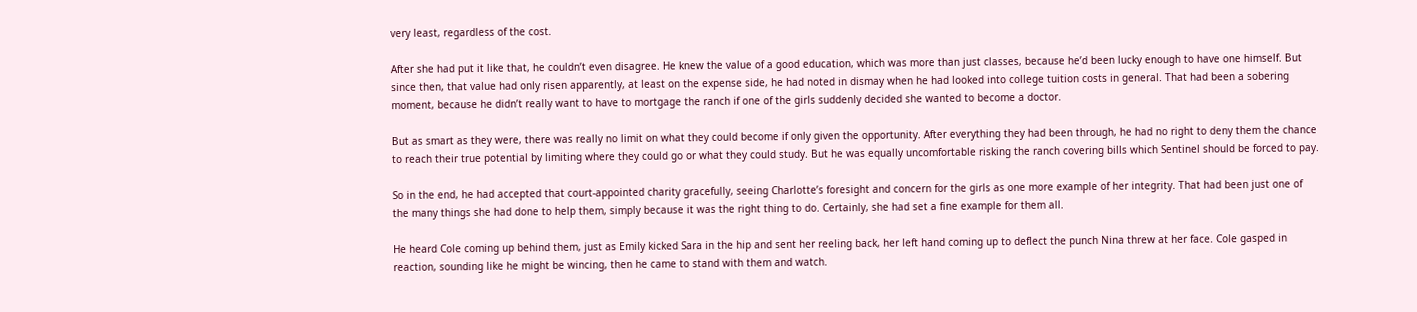very least, regardless of the cost.

After she had put it like that, he couldn’t even disagree. He knew the value of a good education, which was more than just classes, because he’d been lucky enough to have one himself. But since then, that value had only risen apparently, at least on the expense side, he had noted in dismay when he had looked into college tuition costs in general. That had been a sobering moment, because he didn’t really want to have to mortgage the ranch if one of the girls suddenly decided she wanted to become a doctor.

But as smart as they were, there was really no limit on what they could become if only given the opportunity. After everything they had been through, he had no right to deny them the chance to reach their true potential by limiting where they could go or what they could study. But he was equally uncomfortable risking the ranch covering bills which Sentinel should be forced to pay.

So in the end, he had accepted that court-appointed charity gracefully, seeing Charlotte’s foresight and concern for the girls as one more example of her integrity. That had been just one of the many things she had done to help them, simply because it was the right thing to do. Certainly, she had set a fine example for them all.

He heard Cole coming up behind them, just as Emily kicked Sara in the hip and sent her reeling back, her left hand coming up to deflect the punch Nina threw at her face. Cole gasped in reaction, sounding like he might be wincing, then he came to stand with them and watch.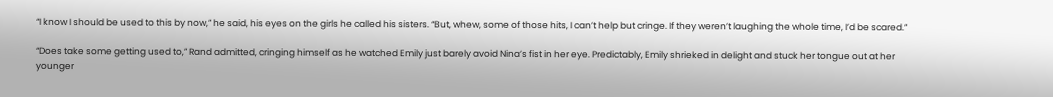“I know I should be used to this by now,” he said, his eyes on the girls he called his sisters. “But, whew, some of those hits, I can’t help but cringe. If they weren’t laughing the whole time, I’d be scared.”

“Does take some getting used to,” Rand admitted, cringing himself as he watched Emily just barely avoid Nina’s fist in her eye. Predictably, Emily shrieked in delight and stuck her tongue out at her younger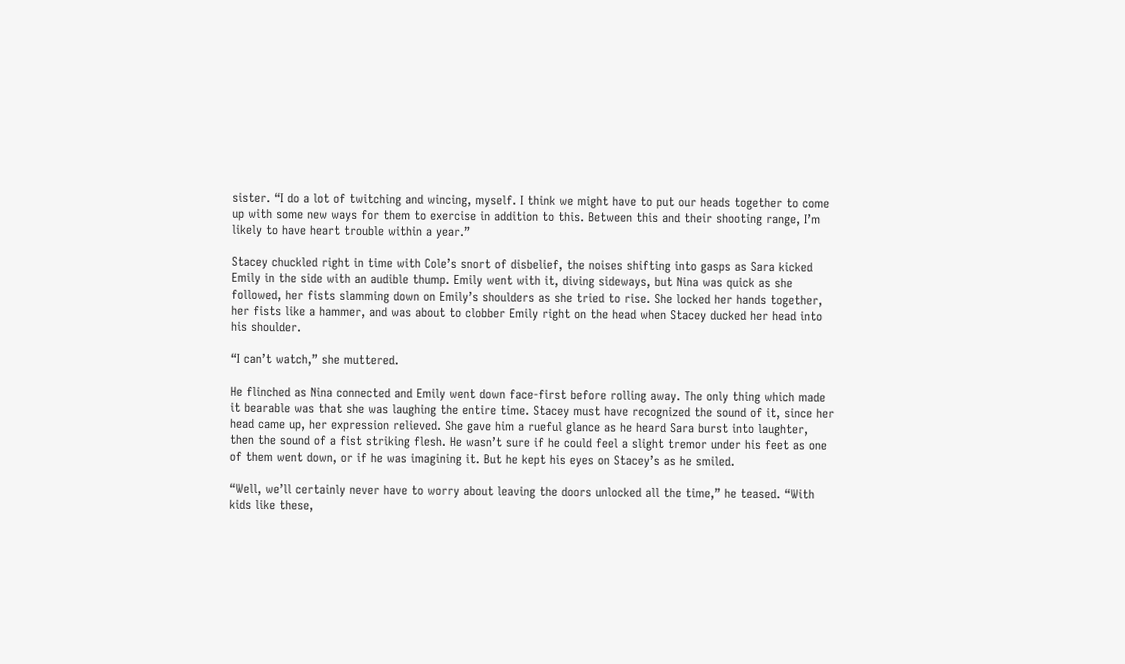sister. “I do a lot of twitching and wincing, myself. I think we might have to put our heads together to come up with some new ways for them to exercise in addition to this. Between this and their shooting range, I’m likely to have heart trouble within a year.”

Stacey chuckled right in time with Cole’s snort of disbelief, the noises shifting into gasps as Sara kicked Emily in the side with an audible thump. Emily went with it, diving sideways, but Nina was quick as she followed, her fists slamming down on Emily’s shoulders as she tried to rise. She locked her hands together, her fists like a hammer, and was about to clobber Emily right on the head when Stacey ducked her head into his shoulder.

“I can’t watch,” she muttered.

He flinched as Nina connected and Emily went down face-first before rolling away. The only thing which made it bearable was that she was laughing the entire time. Stacey must have recognized the sound of it, since her head came up, her expression relieved. She gave him a rueful glance as he heard Sara burst into laughter, then the sound of a fist striking flesh. He wasn’t sure if he could feel a slight tremor under his feet as one of them went down, or if he was imagining it. But he kept his eyes on Stacey’s as he smiled.

“Well, we’ll certainly never have to worry about leaving the doors unlocked all the time,” he teased. “With kids like these,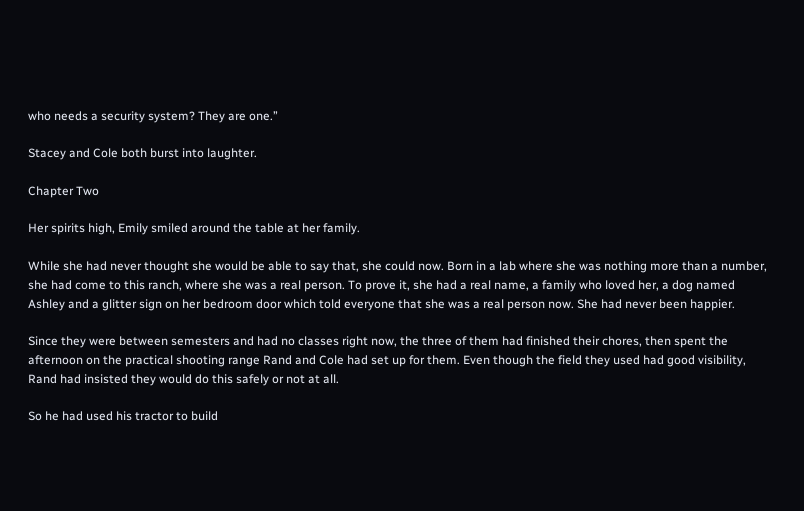who needs a security system? They are one.”

Stacey and Cole both burst into laughter.

Chapter Two

Her spirits high, Emily smiled around the table at her family.

While she had never thought she would be able to say that, she could now. Born in a lab where she was nothing more than a number, she had come to this ranch, where she was a real person. To prove it, she had a real name, a family who loved her, a dog named Ashley and a glitter sign on her bedroom door which told everyone that she was a real person now. She had never been happier.

Since they were between semesters and had no classes right now, the three of them had finished their chores, then spent the afternoon on the practical shooting range Rand and Cole had set up for them. Even though the field they used had good visibility, Rand had insisted they would do this safely or not at all.

So he had used his tractor to build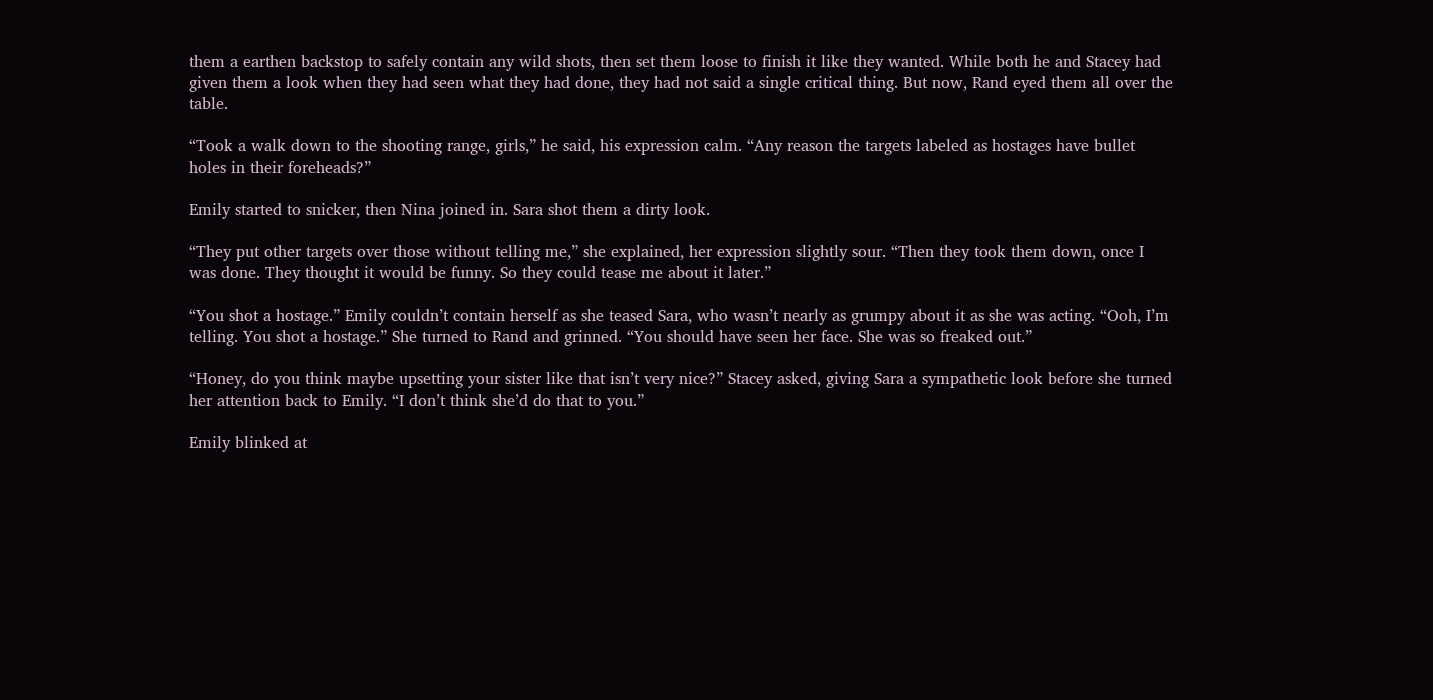them a earthen backstop to safely contain any wild shots, then set them loose to finish it like they wanted. While both he and Stacey had given them a look when they had seen what they had done, they had not said a single critical thing. But now, Rand eyed them all over the table.

“Took a walk down to the shooting range, girls,” he said, his expression calm. “Any reason the targets labeled as hostages have bullet holes in their foreheads?”

Emily started to snicker, then Nina joined in. Sara shot them a dirty look.

“They put other targets over those without telling me,” she explained, her expression slightly sour. “Then they took them down, once I was done. They thought it would be funny. So they could tease me about it later.”

“You shot a hostage.” Emily couldn’t contain herself as she teased Sara, who wasn’t nearly as grumpy about it as she was acting. “Ooh, I’m telling. You shot a hostage.” She turned to Rand and grinned. “You should have seen her face. She was so freaked out.”

“Honey, do you think maybe upsetting your sister like that isn’t very nice?” Stacey asked, giving Sara a sympathetic look before she turned her attention back to Emily. “I don’t think she’d do that to you.”

Emily blinked at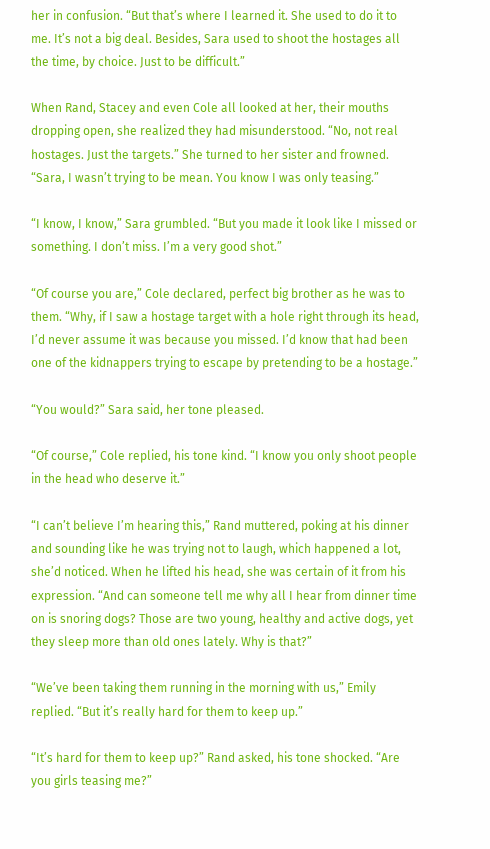her in confusion. “But that’s where I learned it. She used to do it to me. It’s not a big deal. Besides, Sara used to shoot the hostages all the time, by choice. Just to be difficult.”

When Rand, Stacey and even Cole all looked at her, their mouths dropping open, she realized they had misunderstood. “No, not real hostages. Just the targets.” She turned to her sister and frowned. “Sara, I wasn’t trying to be mean. You know I was only teasing.”

“I know, I know,” Sara grumbled. “But you made it look like I missed or something. I don’t miss. I’m a very good shot.”

“Of course you are,” Cole declared, perfect big brother as he was to them. “Why, if I saw a hostage target with a hole right through its head, I’d never assume it was because you missed. I’d know that had been one of the kidnappers trying to escape by pretending to be a hostage.”

“You would?” Sara said, her tone pleased.

“Of course,” Cole replied, his tone kind. “I know you only shoot people in the head who deserve it.”

“I can’t believe I’m hearing this,” Rand muttered, poking at his dinner and sounding like he was trying not to laugh, which happened a lot, she’d noticed. When he lifted his head, she was certain of it from his expression. “And can someone tell me why all I hear from dinner time on is snoring dogs? Those are two young, healthy and active dogs, yet they sleep more than old ones lately. Why is that?”

“We’ve been taking them running in the morning with us,” Emily replied. “But it’s really hard for them to keep up.”

“It’s hard for them to keep up?” Rand asked, his tone shocked. “Are you girls teasing me?”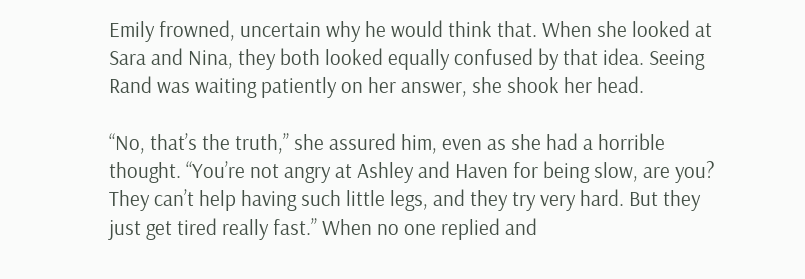Emily frowned, uncertain why he would think that. When she looked at Sara and Nina, they both looked equally confused by that idea. Seeing Rand was waiting patiently on her answer, she shook her head.

“No, that’s the truth,” she assured him, even as she had a horrible thought. “You’re not angry at Ashley and Haven for being slow, are you? They can’t help having such little legs, and they try very hard. But they just get tired really fast.” When no one replied and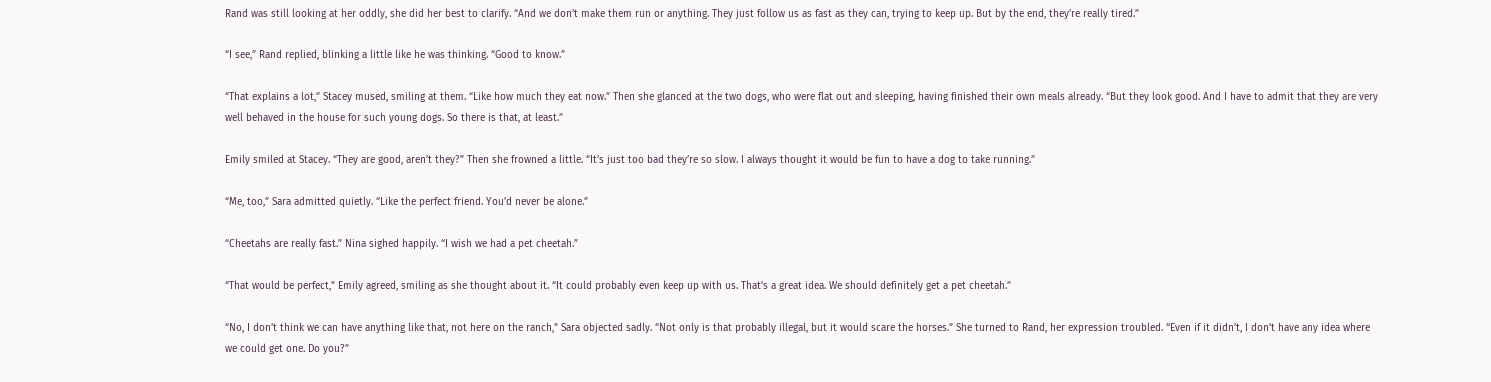Rand was still looking at her oddly, she did her best to clarify. “And we don’t make them run or anything. They just follow us as fast as they can, trying to keep up. But by the end, they’re really tired.”

“I see,” Rand replied, blinking a little like he was thinking. “Good to know.”

“That explains a lot,” Stacey mused, smiling at them. “Like how much they eat now.” Then she glanced at the two dogs, who were flat out and sleeping, having finished their own meals already. “But they look good. And I have to admit that they are very well behaved in the house for such young dogs. So there is that, at least.”

Emily smiled at Stacey. “They are good, aren’t they?” Then she frowned a little. “It’s just too bad they’re so slow. I always thought it would be fun to have a dog to take running.”

“Me, too,” Sara admitted quietly. “Like the perfect friend. You’d never be alone.”

“Cheetahs are really fast.” Nina sighed happily. “I wish we had a pet cheetah.”

“That would be perfect,” Emily agreed, smiling as she thought about it. “It could probably even keep up with us. That’s a great idea. We should definitely get a pet cheetah.”

“No, I don’t think we can have anything like that, not here on the ranch,” Sara objected sadly. “Not only is that probably illegal, but it would scare the horses.” She turned to Rand, her expression troubled. “Even if it didn’t, I don’t have any idea where we could get one. Do you?”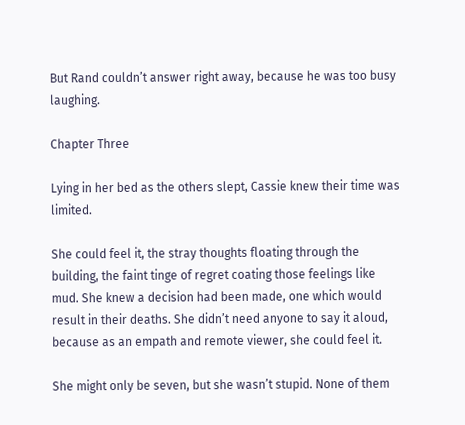But Rand couldn’t answer right away, because he was too busy laughing.

Chapter Three

Lying in her bed as the others slept, Cassie knew their time was limited.

She could feel it, the stray thoughts floating through the building, the faint tinge of regret coating those feelings like mud. She knew a decision had been made, one which would result in their deaths. She didn’t need anyone to say it aloud, because as an empath and remote viewer, she could feel it.

She might only be seven, but she wasn’t stupid. None of them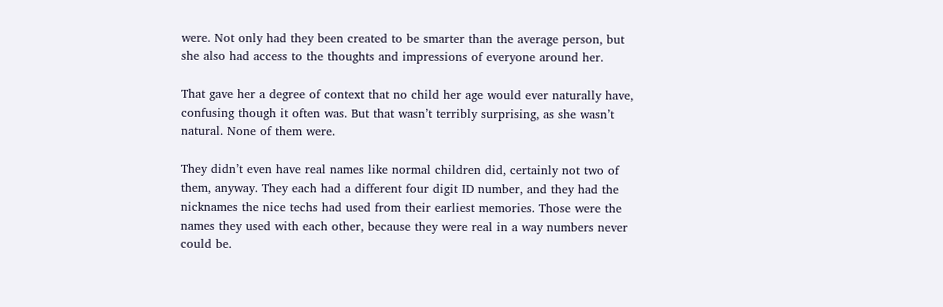were. Not only had they been created to be smarter than the average person, but she also had access to the thoughts and impressions of everyone around her.

That gave her a degree of context that no child her age would ever naturally have, confusing though it often was. But that wasn’t terribly surprising, as she wasn’t natural. None of them were.

They didn’t even have real names like normal children did, certainly not two of them, anyway. They each had a different four digit ID number, and they had the nicknames the nice techs had used from their earliest memories. Those were the names they used with each other, because they were real in a way numbers never could be.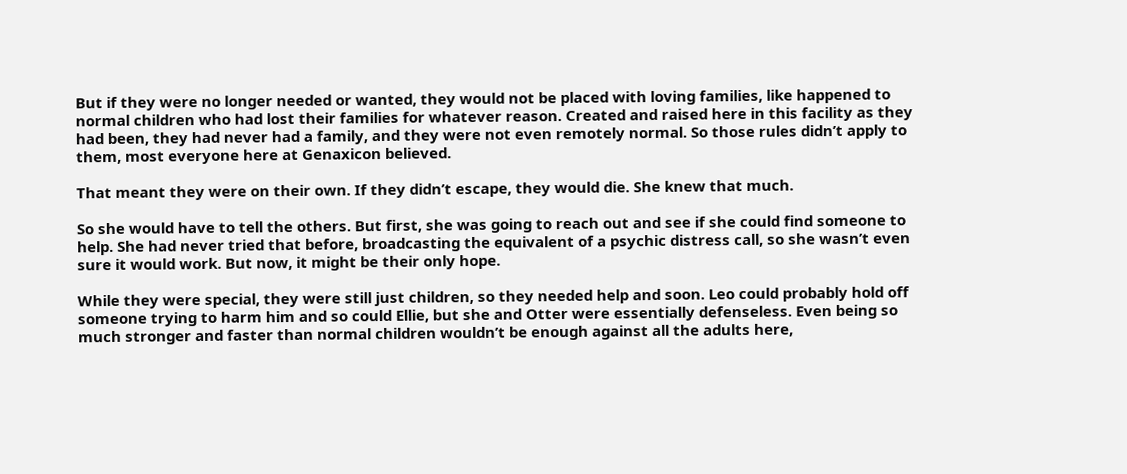But if they were no longer needed or wanted, they would not be placed with loving families, like happened to normal children who had lost their families for whatever reason. Created and raised here in this facility as they had been, they had never had a family, and they were not even remotely normal. So those rules didn’t apply to them, most everyone here at Genaxicon believed.

That meant they were on their own. If they didn’t escape, they would die. She knew that much.

So she would have to tell the others. But first, she was going to reach out and see if she could find someone to help. She had never tried that before, broadcasting the equivalent of a psychic distress call, so she wasn’t even sure it would work. But now, it might be their only hope.

While they were special, they were still just children, so they needed help and soon. Leo could probably hold off someone trying to harm him and so could Ellie, but she and Otter were essentially defenseless. Even being so much stronger and faster than normal children wouldn’t be enough against all the adults here,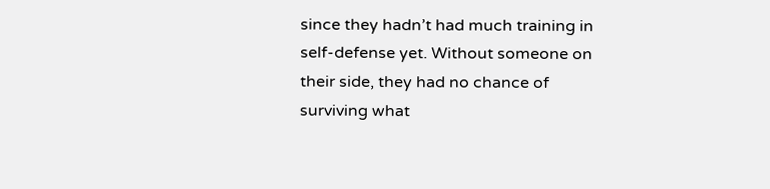since they hadn’t had much training in self-defense yet. Without someone on their side, they had no chance of surviving what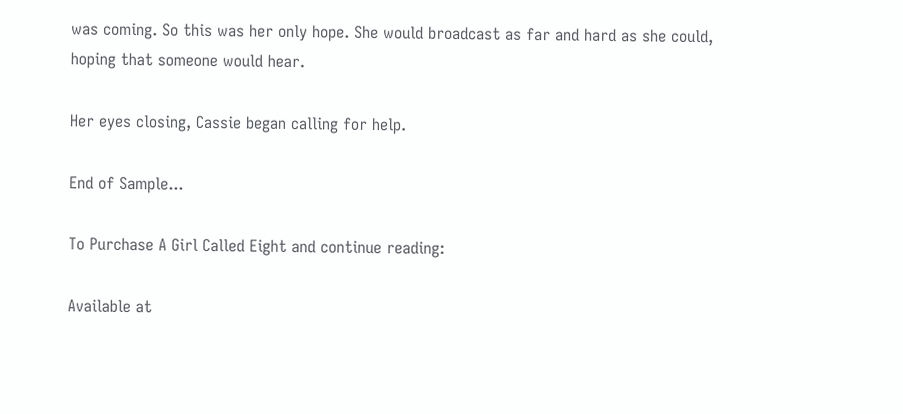was coming. So this was her only hope. She would broadcast as far and hard as she could, hoping that someone would hear.

Her eyes closing, Cassie began calling for help.

End of Sample...

To Purchase A Girl Called Eight and continue reading:

Available at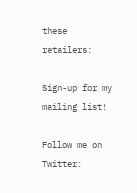these retailers:

Sign-up for my mailing list!

Follow me on Twitter: